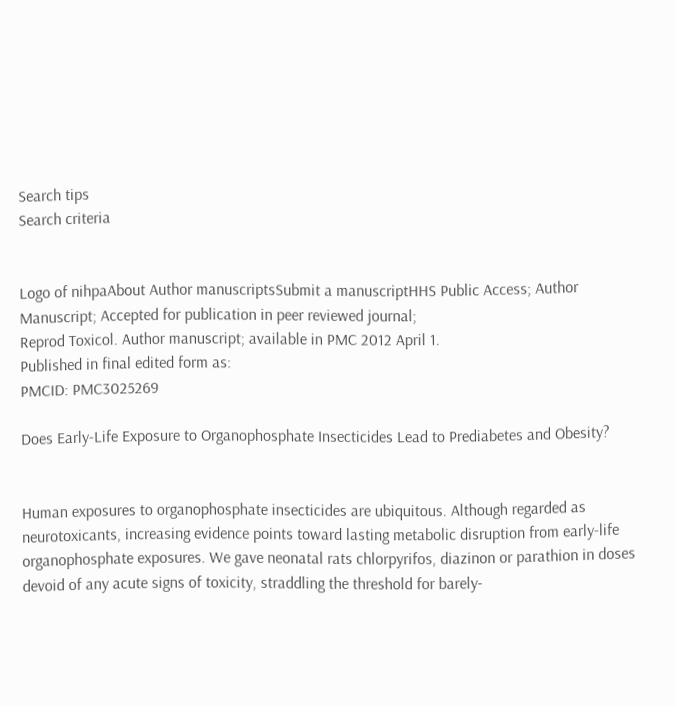Search tips
Search criteria


Logo of nihpaAbout Author manuscriptsSubmit a manuscriptHHS Public Access; Author Manuscript; Accepted for publication in peer reviewed journal;
Reprod Toxicol. Author manuscript; available in PMC 2012 April 1.
Published in final edited form as:
PMCID: PMC3025269

Does Early-Life Exposure to Organophosphate Insecticides Lead to Prediabetes and Obesity?


Human exposures to organophosphate insecticides are ubiquitous. Although regarded as neurotoxicants, increasing evidence points toward lasting metabolic disruption from early-life organophosphate exposures. We gave neonatal rats chlorpyrifos, diazinon or parathion in doses devoid of any acute signs of toxicity, straddling the threshold for barely-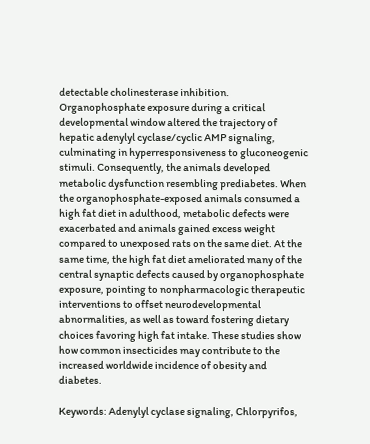detectable cholinesterase inhibition. Organophosphate exposure during a critical developmental window altered the trajectory of hepatic adenylyl cyclase/cyclic AMP signaling, culminating in hyperresponsiveness to gluconeogenic stimuli. Consequently, the animals developed metabolic dysfunction resembling prediabetes. When the organophosphate-exposed animals consumed a high fat diet in adulthood, metabolic defects were exacerbated and animals gained excess weight compared to unexposed rats on the same diet. At the same time, the high fat diet ameliorated many of the central synaptic defects caused by organophosphate exposure, pointing to nonpharmacologic therapeutic interventions to offset neurodevelopmental abnormalities, as well as toward fostering dietary choices favoring high fat intake. These studies show how common insecticides may contribute to the increased worldwide incidence of obesity and diabetes.

Keywords: Adenylyl cyclase signaling, Chlorpyrifos,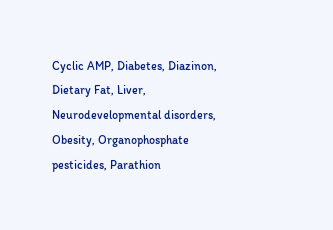Cyclic AMP, Diabetes, Diazinon, Dietary Fat, Liver, Neurodevelopmental disorders, Obesity, Organophosphate pesticides, Parathion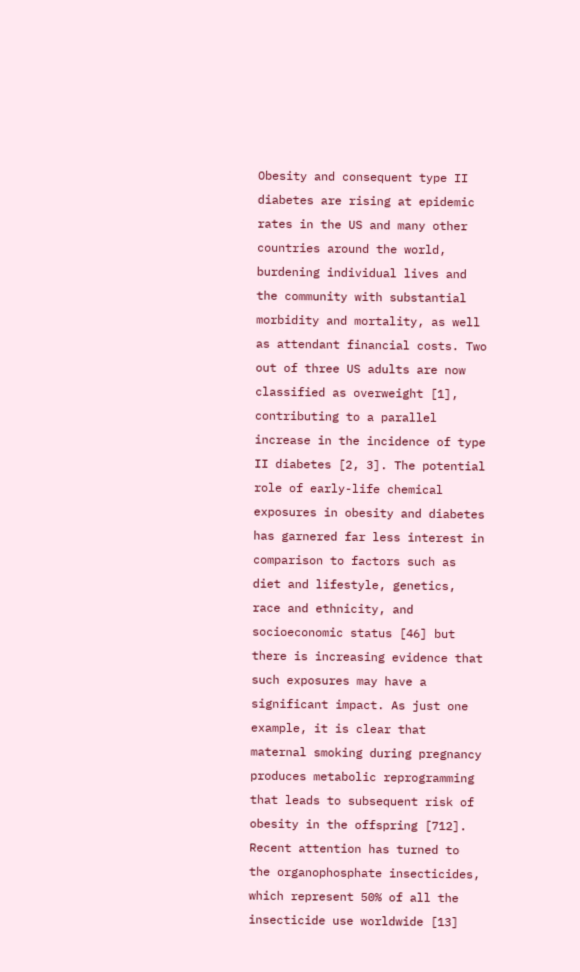Obesity and consequent type II diabetes are rising at epidemic rates in the US and many other countries around the world, burdening individual lives and the community with substantial morbidity and mortality, as well as attendant financial costs. Two out of three US adults are now classified as overweight [1], contributing to a parallel increase in the incidence of type II diabetes [2, 3]. The potential role of early-life chemical exposures in obesity and diabetes has garnered far less interest in comparison to factors such as diet and lifestyle, genetics, race and ethnicity, and socioeconomic status [46] but there is increasing evidence that such exposures may have a significant impact. As just one example, it is clear that maternal smoking during pregnancy produces metabolic reprogramming that leads to subsequent risk of obesity in the offspring [712]. Recent attention has turned to the organophosphate insecticides, which represent 50% of all the insecticide use worldwide [13]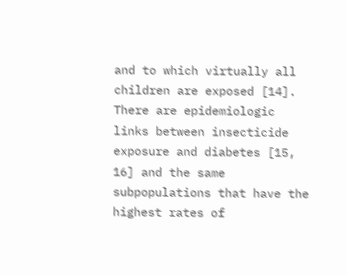and to which virtually all children are exposed [14]. There are epidemiologic links between insecticide exposure and diabetes [15, 16] and the same subpopulations that have the highest rates of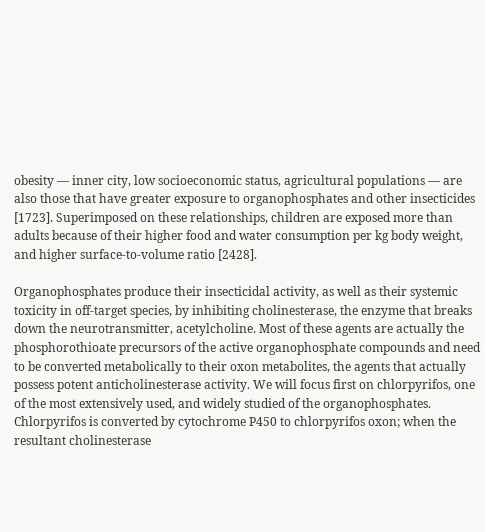obesity — inner city, low socioeconomic status, agricultural populations — are also those that have greater exposure to organophosphates and other insecticides [1723]. Superimposed on these relationships, children are exposed more than adults because of their higher food and water consumption per kg body weight, and higher surface-to-volume ratio [2428].

Organophosphates produce their insecticidal activity, as well as their systemic toxicity in off-target species, by inhibiting cholinesterase, the enzyme that breaks down the neurotransmitter, acetylcholine. Most of these agents are actually the phosphorothioate precursors of the active organophosphate compounds and need to be converted metabolically to their oxon metabolites, the agents that actually possess potent anticholinesterase activity. We will focus first on chlorpyrifos, one of the most extensively used, and widely studied of the organophosphates. Chlorpyrifos is converted by cytochrome P450 to chlorpyrifos oxon; when the resultant cholinesterase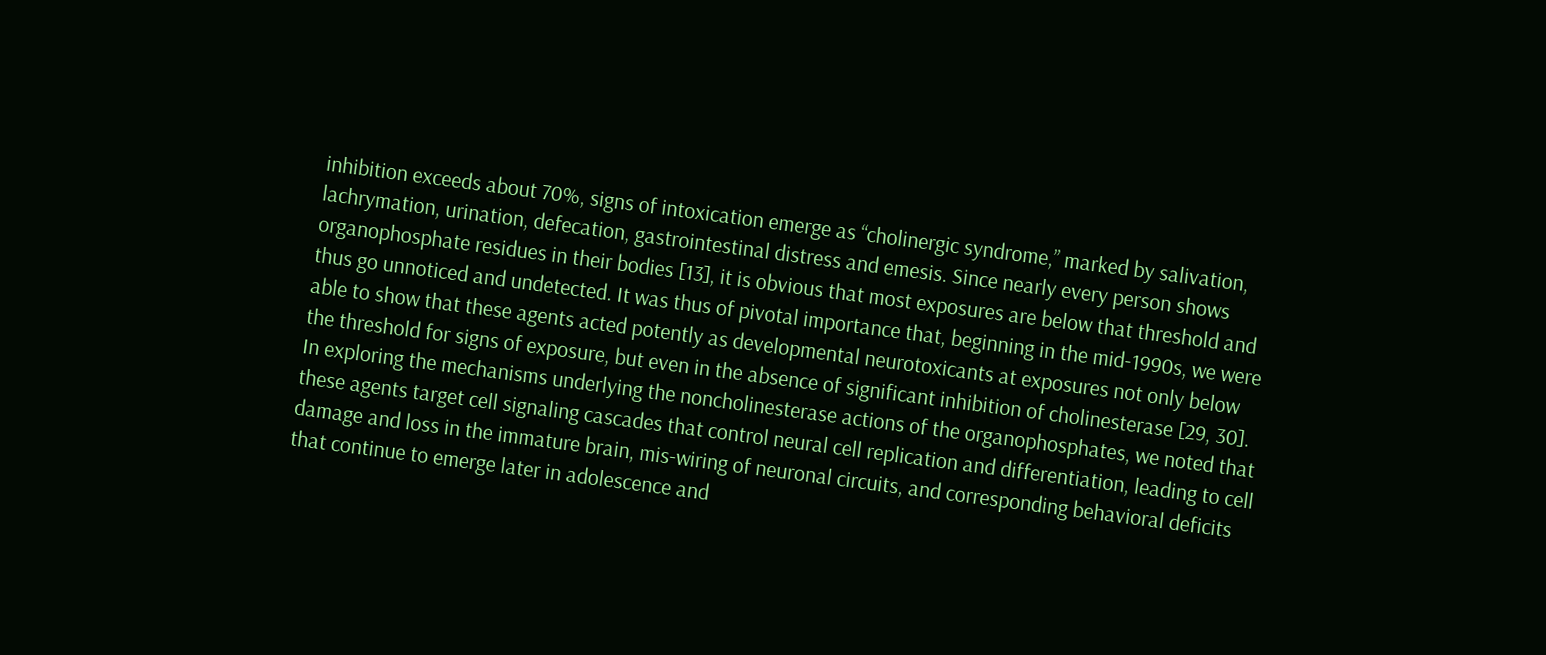inhibition exceeds about 70%, signs of intoxication emerge as “cholinergic syndrome,” marked by salivation, lachrymation, urination, defecation, gastrointestinal distress and emesis. Since nearly every person shows organophosphate residues in their bodies [13], it is obvious that most exposures are below that threshold and thus go unnoticed and undetected. It was thus of pivotal importance that, beginning in the mid-1990s, we were able to show that these agents acted potently as developmental neurotoxicants at exposures not only below the threshold for signs of exposure, but even in the absence of significant inhibition of cholinesterase [29, 30]. In exploring the mechanisms underlying the noncholinesterase actions of the organophosphates, we noted that these agents target cell signaling cascades that control neural cell replication and differentiation, leading to cell damage and loss in the immature brain, mis-wiring of neuronal circuits, and corresponding behavioral deficits that continue to emerge later in adolescence and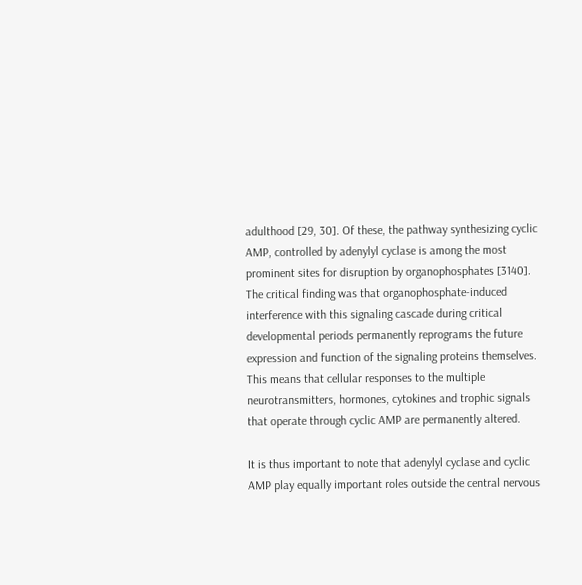adulthood [29, 30]. Of these, the pathway synthesizing cyclic AMP, controlled by adenylyl cyclase is among the most prominent sites for disruption by organophosphates [3140]. The critical finding was that organophosphate-induced interference with this signaling cascade during critical developmental periods permanently reprograms the future expression and function of the signaling proteins themselves. This means that cellular responses to the multiple neurotransmitters, hormones, cytokines and trophic signals that operate through cyclic AMP are permanently altered.

It is thus important to note that adenylyl cyclase and cyclic AMP play equally important roles outside the central nervous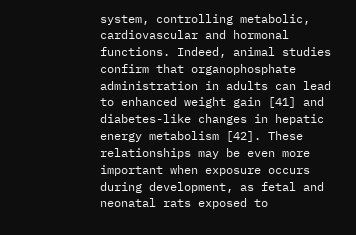system, controlling metabolic, cardiovascular and hormonal functions. Indeed, animal studies confirm that organophosphate administration in adults can lead to enhanced weight gain [41] and diabetes-like changes in hepatic energy metabolism [42]. These relationships may be even more important when exposure occurs during development, as fetal and neonatal rats exposed to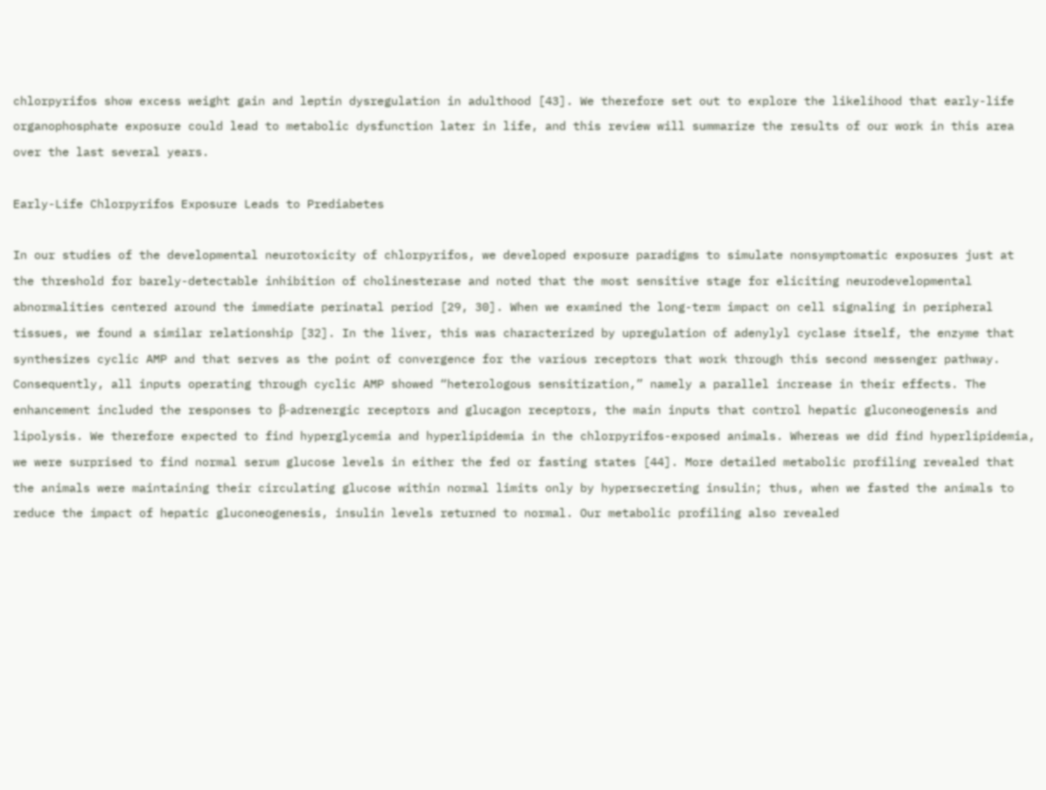chlorpyrifos show excess weight gain and leptin dysregulation in adulthood [43]. We therefore set out to explore the likelihood that early-life organophosphate exposure could lead to metabolic dysfunction later in life, and this review will summarize the results of our work in this area over the last several years.

Early-Life Chlorpyrifos Exposure Leads to Prediabetes

In our studies of the developmental neurotoxicity of chlorpyrifos, we developed exposure paradigms to simulate nonsymptomatic exposures just at the threshold for barely-detectable inhibition of cholinesterase and noted that the most sensitive stage for eliciting neurodevelopmental abnormalities centered around the immediate perinatal period [29, 30]. When we examined the long-term impact on cell signaling in peripheral tissues, we found a similar relationship [32]. In the liver, this was characterized by upregulation of adenylyl cyclase itself, the enzyme that synthesizes cyclic AMP and that serves as the point of convergence for the various receptors that work through this second messenger pathway. Consequently, all inputs operating through cyclic AMP showed “heterologous sensitization,” namely a parallel increase in their effects. The enhancement included the responses to β-adrenergic receptors and glucagon receptors, the main inputs that control hepatic gluconeogenesis and lipolysis. We therefore expected to find hyperglycemia and hyperlipidemia in the chlorpyrifos-exposed animals. Whereas we did find hyperlipidemia, we were surprised to find normal serum glucose levels in either the fed or fasting states [44]. More detailed metabolic profiling revealed that the animals were maintaining their circulating glucose within normal limits only by hypersecreting insulin; thus, when we fasted the animals to reduce the impact of hepatic gluconeogenesis, insulin levels returned to normal. Our metabolic profiling also revealed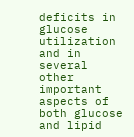deficits in glucose utilization and in several other important aspects of both glucose and lipid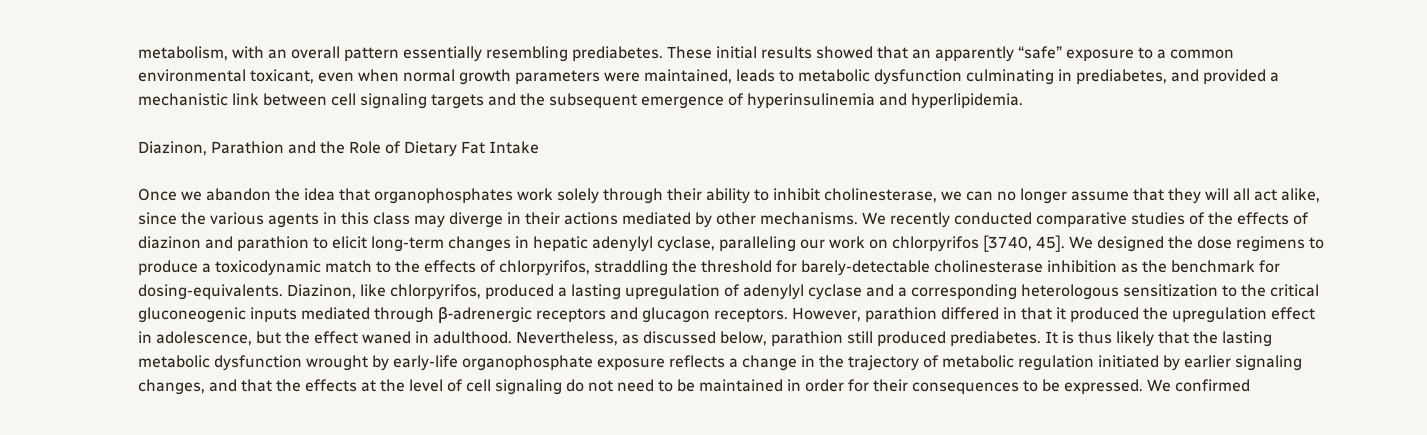metabolism, with an overall pattern essentially resembling prediabetes. These initial results showed that an apparently “safe” exposure to a common environmental toxicant, even when normal growth parameters were maintained, leads to metabolic dysfunction culminating in prediabetes, and provided a mechanistic link between cell signaling targets and the subsequent emergence of hyperinsulinemia and hyperlipidemia.

Diazinon, Parathion and the Role of Dietary Fat Intake

Once we abandon the idea that organophosphates work solely through their ability to inhibit cholinesterase, we can no longer assume that they will all act alike, since the various agents in this class may diverge in their actions mediated by other mechanisms. We recently conducted comparative studies of the effects of diazinon and parathion to elicit long-term changes in hepatic adenylyl cyclase, paralleling our work on chlorpyrifos [3740, 45]. We designed the dose regimens to produce a toxicodynamic match to the effects of chlorpyrifos, straddling the threshold for barely-detectable cholinesterase inhibition as the benchmark for dosing-equivalents. Diazinon, like chlorpyrifos, produced a lasting upregulation of adenylyl cyclase and a corresponding heterologous sensitization to the critical gluconeogenic inputs mediated through β-adrenergic receptors and glucagon receptors. However, parathion differed in that it produced the upregulation effect in adolescence, but the effect waned in adulthood. Nevertheless, as discussed below, parathion still produced prediabetes. It is thus likely that the lasting metabolic dysfunction wrought by early-life organophosphate exposure reflects a change in the trajectory of metabolic regulation initiated by earlier signaling changes, and that the effects at the level of cell signaling do not need to be maintained in order for their consequences to be expressed. We confirmed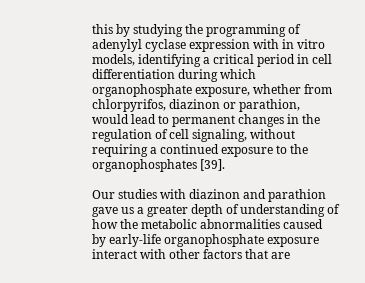this by studying the programming of adenylyl cyclase expression with in vitro models, identifying a critical period in cell differentiation during which organophosphate exposure, whether from chlorpyrifos, diazinon or parathion, would lead to permanent changes in the regulation of cell signaling, without requiring a continued exposure to the organophosphates [39].

Our studies with diazinon and parathion gave us a greater depth of understanding of how the metabolic abnormalities caused by early-life organophosphate exposure interact with other factors that are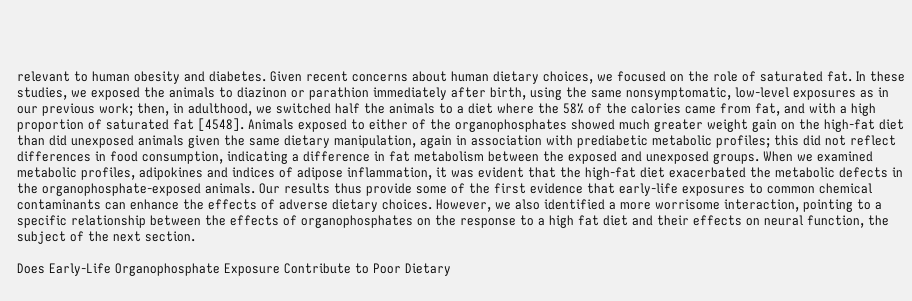relevant to human obesity and diabetes. Given recent concerns about human dietary choices, we focused on the role of saturated fat. In these studies, we exposed the animals to diazinon or parathion immediately after birth, using the same nonsymptomatic, low-level exposures as in our previous work; then, in adulthood, we switched half the animals to a diet where the 58% of the calories came from fat, and with a high proportion of saturated fat [4548]. Animals exposed to either of the organophosphates showed much greater weight gain on the high-fat diet than did unexposed animals given the same dietary manipulation, again in association with prediabetic metabolic profiles; this did not reflect differences in food consumption, indicating a difference in fat metabolism between the exposed and unexposed groups. When we examined metabolic profiles, adipokines and indices of adipose inflammation, it was evident that the high-fat diet exacerbated the metabolic defects in the organophosphate-exposed animals. Our results thus provide some of the first evidence that early-life exposures to common chemical contaminants can enhance the effects of adverse dietary choices. However, we also identified a more worrisome interaction, pointing to a specific relationship between the effects of organophosphates on the response to a high fat diet and their effects on neural function, the subject of the next section.

Does Early-Life Organophosphate Exposure Contribute to Poor Dietary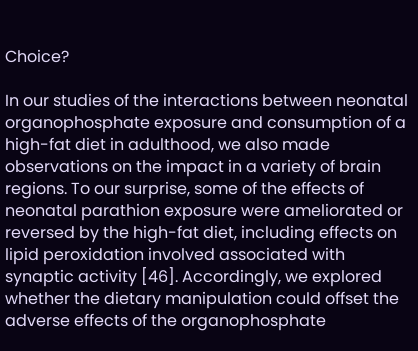Choice?

In our studies of the interactions between neonatal organophosphate exposure and consumption of a high-fat diet in adulthood, we also made observations on the impact in a variety of brain regions. To our surprise, some of the effects of neonatal parathion exposure were ameliorated or reversed by the high-fat diet, including effects on lipid peroxidation involved associated with synaptic activity [46]. Accordingly, we explored whether the dietary manipulation could offset the adverse effects of the organophosphate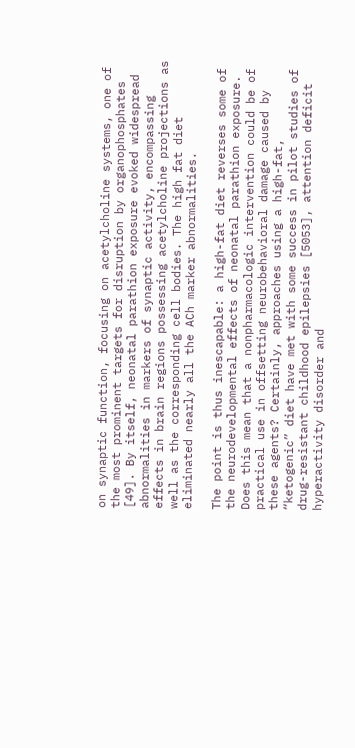on synaptic function, focusing on acetylcholine systems, one of the most prominent targets for disruption by organophosphates [49]. By itself, neonatal parathion exposure evoked widespread abnormalities in markers of synaptic activity, encompassing effects in brain regions possessing acetylcholine projections as well as the corresponding cell bodies. The high fat diet eliminated nearly all the ACh marker abnormalities.

The point is thus inescapable: a high-fat diet reverses some of the neurodevelopmental effects of neonatal parathion exposure. Does this mean that a nonpharmacologic intervention could be of practical use in offsetting neurobehavioral damage caused by these agents? Certainly, approaches using a high-fat, “ketogenic” diet have met with some success in pilot studies of drug-resistant childhood epilepsies [5053], attention deficit hyperactivity disorder and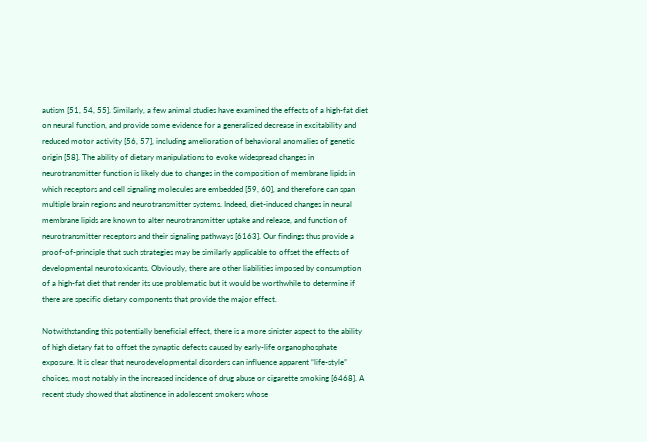autism [51, 54, 55]. Similarly, a few animal studies have examined the effects of a high-fat diet on neural function, and provide some evidence for a generalized decrease in excitability and reduced motor activity [56, 57], including amelioration of behavioral anomalies of genetic origin [58]. The ability of dietary manipulations to evoke widespread changes in neurotransmitter function is likely due to changes in the composition of membrane lipids in which receptors and cell signaling molecules are embedded [59, 60], and therefore can span multiple brain regions and neurotransmitter systems. Indeed, diet-induced changes in neural membrane lipids are known to alter neurotransmitter uptake and release, and function of neurotransmitter receptors and their signaling pathways [6163]. Our findings thus provide a proof-of-principle that such strategies may be similarly applicable to offset the effects of developmental neurotoxicants. Obviously, there are other liabilities imposed by consumption of a high-fat diet that render its use problematic but it would be worthwhile to determine if there are specific dietary components that provide the major effect.

Notwithstanding this potentially beneficial effect, there is a more sinister aspect to the ability of high dietary fat to offset the synaptic defects caused by early-life organophosphate exposure. It is clear that neurodevelopmental disorders can influence apparent “life-style” choices, most notably in the increased incidence of drug abuse or cigarette smoking [6468]. A recent study showed that abstinence in adolescent smokers whose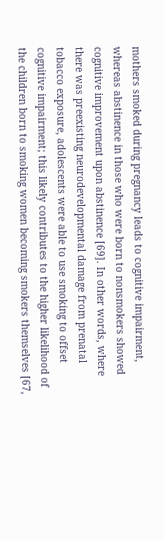mothers smoked during pregnancy leads to cognitive impairment, whereas abstinence in those who were born to nonsmokers showed cognitive improvement upon abstinence [69]. In other words, where there was preexisting neurodevelopmental damage from prenatal tobacco exposure, adolescents were able to use smoking to offset cognitive impairment; this likely contributes to the higher likelihood of the children born to smoking women becoming smokers themselves [67,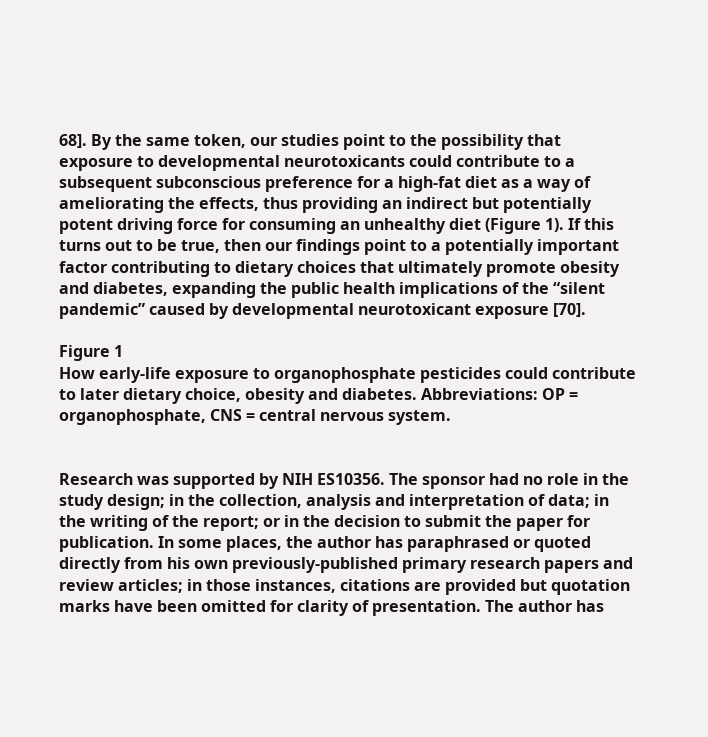68]. By the same token, our studies point to the possibility that exposure to developmental neurotoxicants could contribute to a subsequent subconscious preference for a high-fat diet as a way of ameliorating the effects, thus providing an indirect but potentially potent driving force for consuming an unhealthy diet (Figure 1). If this turns out to be true, then our findings point to a potentially important factor contributing to dietary choices that ultimately promote obesity and diabetes, expanding the public health implications of the “silent pandemic” caused by developmental neurotoxicant exposure [70].

Figure 1
How early-life exposure to organophosphate pesticides could contribute to later dietary choice, obesity and diabetes. Abbreviations: OP = organophosphate, CNS = central nervous system.


Research was supported by NIH ES10356. The sponsor had no role in the study design; in the collection, analysis and interpretation of data; in the writing of the report; or in the decision to submit the paper for publication. In some places, the author has paraphrased or quoted directly from his own previously-published primary research papers and review articles; in those instances, citations are provided but quotation marks have been omitted for clarity of presentation. The author has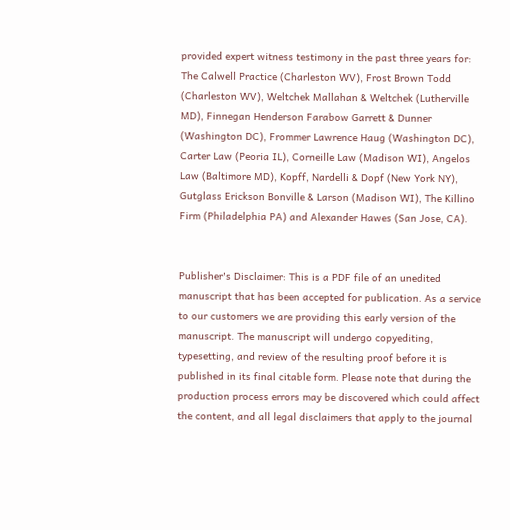provided expert witness testimony in the past three years for: The Calwell Practice (Charleston WV), Frost Brown Todd (Charleston WV), Weltchek Mallahan & Weltchek (Lutherville MD), Finnegan Henderson Farabow Garrett & Dunner (Washington DC), Frommer Lawrence Haug (Washington DC), Carter Law (Peoria IL), Corneille Law (Madison WI), Angelos Law (Baltimore MD), Kopff, Nardelli & Dopf (New York NY), Gutglass Erickson Bonville & Larson (Madison WI), The Killino Firm (Philadelphia PA) and Alexander Hawes (San Jose, CA).


Publisher's Disclaimer: This is a PDF file of an unedited manuscript that has been accepted for publication. As a service to our customers we are providing this early version of the manuscript. The manuscript will undergo copyediting, typesetting, and review of the resulting proof before it is published in its final citable form. Please note that during the production process errors may be discovered which could affect the content, and all legal disclaimers that apply to the journal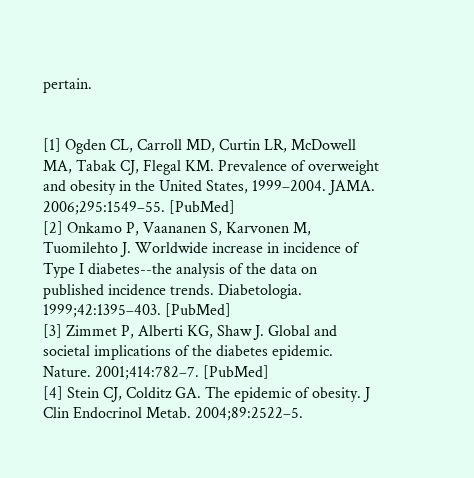pertain.


[1] Ogden CL, Carroll MD, Curtin LR, McDowell MA, Tabak CJ, Flegal KM. Prevalence of overweight and obesity in the United States, 1999–2004. JAMA. 2006;295:1549–55. [PubMed]
[2] Onkamo P, Vaananen S, Karvonen M, Tuomilehto J. Worldwide increase in incidence of Type I diabetes--the analysis of the data on published incidence trends. Diabetologia. 1999;42:1395–403. [PubMed]
[3] Zimmet P, Alberti KG, Shaw J. Global and societal implications of the diabetes epidemic. Nature. 2001;414:782–7. [PubMed]
[4] Stein CJ, Colditz GA. The epidemic of obesity. J Clin Endocrinol Metab. 2004;89:2522–5.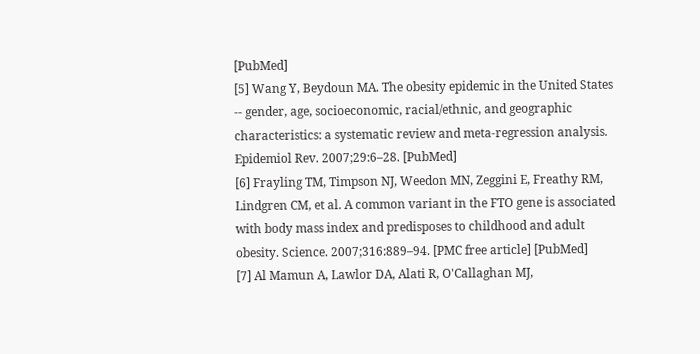[PubMed]
[5] Wang Y, Beydoun MA. The obesity epidemic in the United States -- gender, age, socioeconomic, racial/ethnic, and geographic characteristics: a systematic review and meta-regression analysis. Epidemiol Rev. 2007;29:6–28. [PubMed]
[6] Frayling TM, Timpson NJ, Weedon MN, Zeggini E, Freathy RM, Lindgren CM, et al. A common variant in the FTO gene is associated with body mass index and predisposes to childhood and adult obesity. Science. 2007;316:889–94. [PMC free article] [PubMed]
[7] Al Mamun A, Lawlor DA, Alati R, O'Callaghan MJ,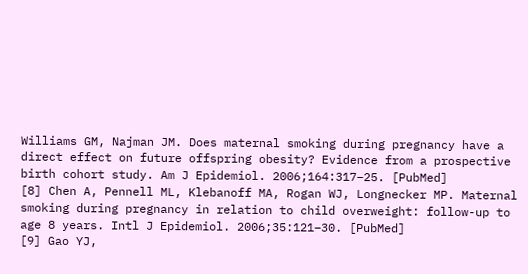Williams GM, Najman JM. Does maternal smoking during pregnancy have a direct effect on future offspring obesity? Evidence from a prospective birth cohort study. Am J Epidemiol. 2006;164:317–25. [PubMed]
[8] Chen A, Pennell ML, Klebanoff MA, Rogan WJ, Longnecker MP. Maternal smoking during pregnancy in relation to child overweight: follow-up to age 8 years. Intl J Epidemiol. 2006;35:121–30. [PubMed]
[9] Gao YJ,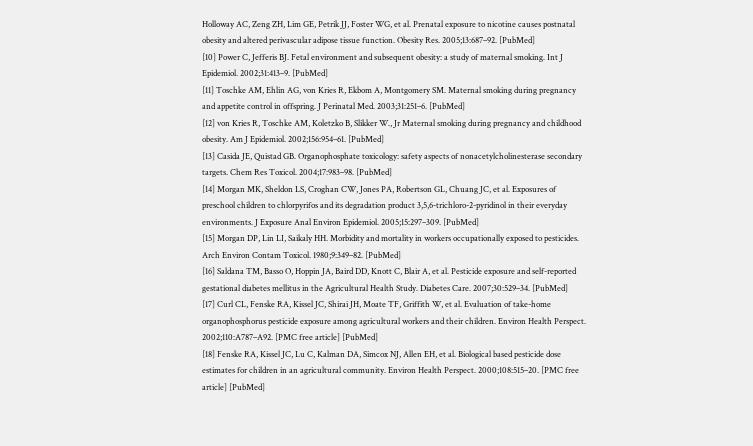Holloway AC, Zeng ZH, Lim GE, Petrik JJ, Foster WG, et al. Prenatal exposure to nicotine causes postnatal obesity and altered perivascular adipose tissue function. Obesity Res. 2005;13:687–92. [PubMed]
[10] Power C, Jefferis BJ. Fetal environment and subsequent obesity: a study of maternal smoking. Int J Epidemiol. 2002;31:413–9. [PubMed]
[11] Toschke AM, Ehlin AG, von Kries R, Ekbom A, Montgomery SM. Maternal smoking during pregnancy and appetite control in offspring. J Perinatal Med. 2003;31:251–6. [PubMed]
[12] von Kries R, Toschke AM, Koletzko B, Slikker W., Jr Maternal smoking during pregnancy and childhood obesity. Am J Epidemiol. 2002;156:954–61. [PubMed]
[13] Casida JE, Quistad GB. Organophosphate toxicology: safety aspects of nonacetylcholinesterase secondary targets. Chem Res Toxicol. 2004;17:983–98. [PubMed]
[14] Morgan MK, Sheldon LS, Croghan CW, Jones PA, Robertson GL, Chuang JC, et al. Exposures of preschool children to chlorpyrifos and its degradation product 3,5,6-trichloro-2-pyridinol in their everyday environments. J Exposure Anal Environ Epidemiol. 2005;15:297–309. [PubMed]
[15] Morgan DP, Lin LI, Saikaly HH. Morbidity and mortality in workers occupationally exposed to pesticides. Arch Environ Contam Toxicol. 1980;9:349–82. [PubMed]
[16] Saldana TM, Basso O, Hoppin JA, Baird DD, Knott C, Blair A, et al. Pesticide exposure and self-reported gestational diabetes mellitus in the Agricultural Health Study. Diabetes Care. 2007;30:529–34. [PubMed]
[17] Curl CL, Fenske RA, Kissel JC, Shirai JH, Moate TF, Griffith W, et al. Evaluation of take-home organophosphorus pesticide exposure among agricultural workers and their children. Environ Health Perspect. 2002;110:A787–A92. [PMC free article] [PubMed]
[18] Fenske RA, Kissel JC, Lu C, Kalman DA, Simcox NJ, Allen EH, et al. Biological based pesticide dose estimates for children in an agricultural community. Environ Health Perspect. 2000;108:515–20. [PMC free article] [PubMed]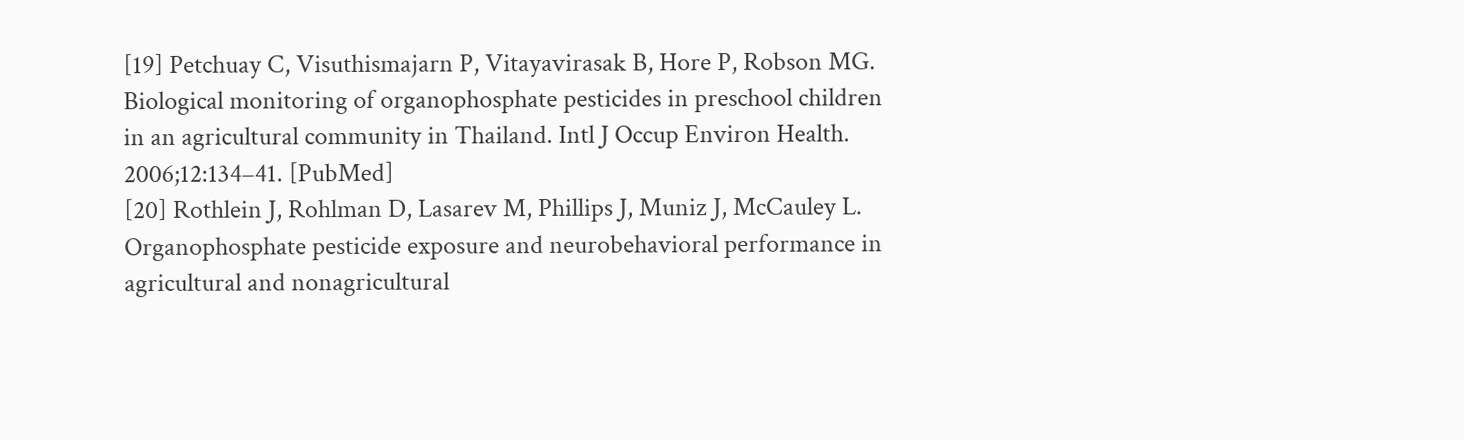[19] Petchuay C, Visuthismajarn P, Vitayavirasak B, Hore P, Robson MG. Biological monitoring of organophosphate pesticides in preschool children in an agricultural community in Thailand. Intl J Occup Environ Health. 2006;12:134–41. [PubMed]
[20] Rothlein J, Rohlman D, Lasarev M, Phillips J, Muniz J, McCauley L. Organophosphate pesticide exposure and neurobehavioral performance in agricultural and nonagricultural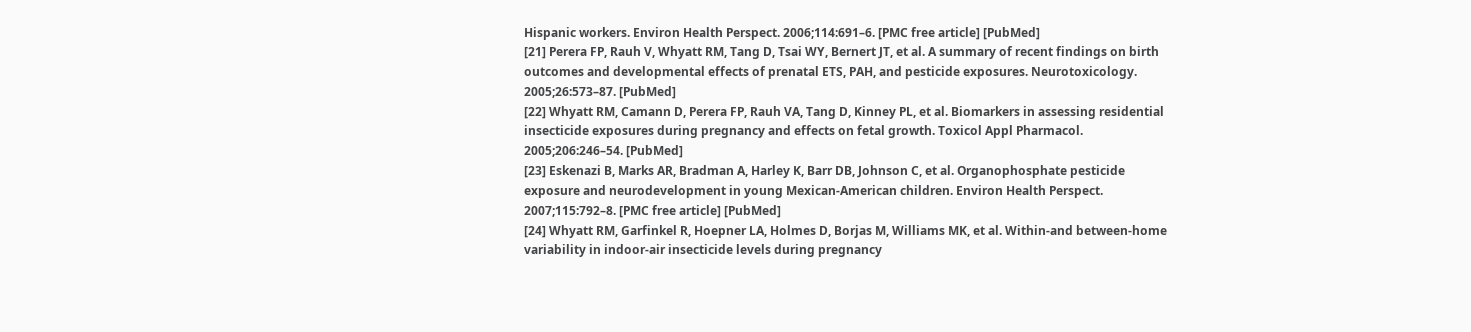Hispanic workers. Environ Health Perspect. 2006;114:691–6. [PMC free article] [PubMed]
[21] Perera FP, Rauh V, Whyatt RM, Tang D, Tsai WY, Bernert JT, et al. A summary of recent findings on birth outcomes and developmental effects of prenatal ETS, PAH, and pesticide exposures. Neurotoxicology. 2005;26:573–87. [PubMed]
[22] Whyatt RM, Camann D, Perera FP, Rauh VA, Tang D, Kinney PL, et al. Biomarkers in assessing residential insecticide exposures during pregnancy and effects on fetal growth. Toxicol Appl Pharmacol. 2005;206:246–54. [PubMed]
[23] Eskenazi B, Marks AR, Bradman A, Harley K, Barr DB, Johnson C, et al. Organophosphate pesticide exposure and neurodevelopment in young Mexican-American children. Environ Health Perspect. 2007;115:792–8. [PMC free article] [PubMed]
[24] Whyatt RM, Garfinkel R, Hoepner LA, Holmes D, Borjas M, Williams MK, et al. Within-and between-home variability in indoor-air insecticide levels during pregnancy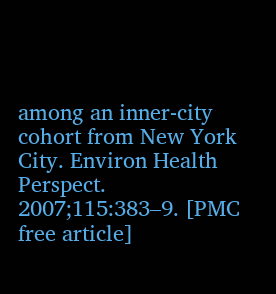among an inner-city cohort from New York City. Environ Health Perspect. 2007;115:383–9. [PMC free article]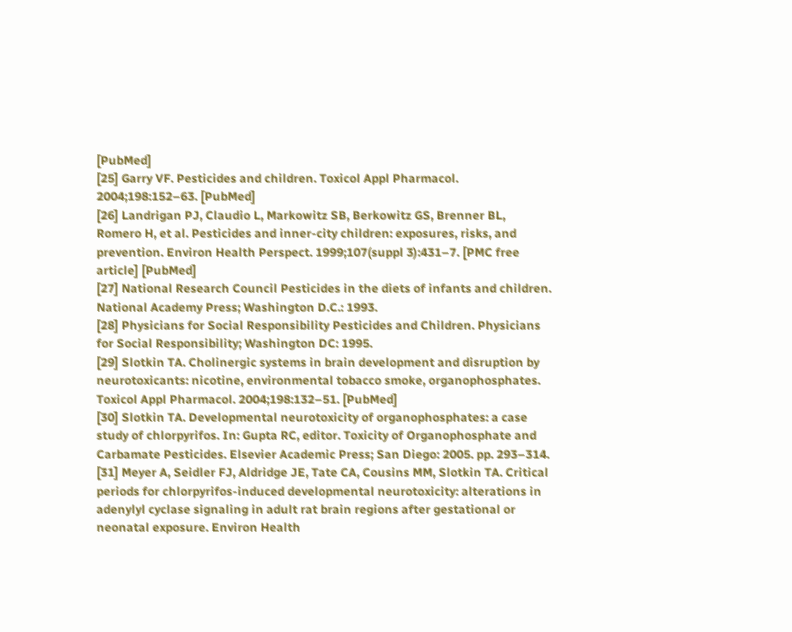[PubMed]
[25] Garry VF. Pesticides and children. Toxicol Appl Pharmacol. 2004;198:152–63. [PubMed]
[26] Landrigan PJ, Claudio L, Markowitz SB, Berkowitz GS, Brenner BL, Romero H, et al. Pesticides and inner-city children: exposures, risks, and prevention. Environ Health Perspect. 1999;107(suppl 3):431–7. [PMC free article] [PubMed]
[27] National Research Council Pesticides in the diets of infants and children. National Academy Press; Washington D.C.: 1993.
[28] Physicians for Social Responsibility Pesticides and Children. Physicians for Social Responsibility; Washington DC: 1995.
[29] Slotkin TA. Cholinergic systems in brain development and disruption by neurotoxicants: nicotine, environmental tobacco smoke, organophosphates. Toxicol Appl Pharmacol. 2004;198:132–51. [PubMed]
[30] Slotkin TA. Developmental neurotoxicity of organophosphates: a case study of chlorpyrifos. In: Gupta RC, editor. Toxicity of Organophosphate and Carbamate Pesticides. Elsevier Academic Press; San Diego: 2005. pp. 293–314.
[31] Meyer A, Seidler FJ, Aldridge JE, Tate CA, Cousins MM, Slotkin TA. Critical periods for chlorpyrifos-induced developmental neurotoxicity: alterations in adenylyl cyclase signaling in adult rat brain regions after gestational or neonatal exposure. Environ Health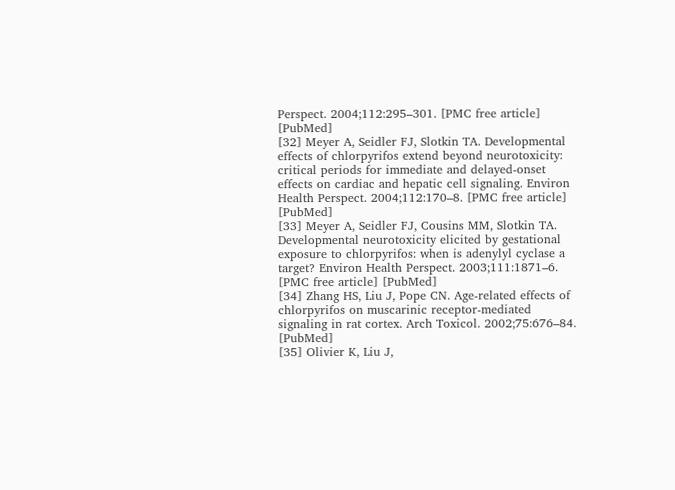Perspect. 2004;112:295–301. [PMC free article] [PubMed]
[32] Meyer A, Seidler FJ, Slotkin TA. Developmental effects of chlorpyrifos extend beyond neurotoxicity: critical periods for immediate and delayed-onset effects on cardiac and hepatic cell signaling. Environ Health Perspect. 2004;112:170–8. [PMC free article] [PubMed]
[33] Meyer A, Seidler FJ, Cousins MM, Slotkin TA. Developmental neurotoxicity elicited by gestational exposure to chlorpyrifos: when is adenylyl cyclase a target? Environ Health Perspect. 2003;111:1871–6. [PMC free article] [PubMed]
[34] Zhang HS, Liu J, Pope CN. Age-related effects of chlorpyrifos on muscarinic receptor-mediated signaling in rat cortex. Arch Toxicol. 2002;75:676–84. [PubMed]
[35] Olivier K, Liu J,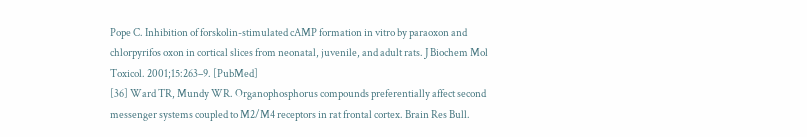Pope C. Inhibition of forskolin-stimulated cAMP formation in vitro by paraoxon and chlorpyrifos oxon in cortical slices from neonatal, juvenile, and adult rats. J Biochem Mol Toxicol. 2001;15:263–9. [PubMed]
[36] Ward TR, Mundy WR. Organophosphorus compounds preferentially affect second messenger systems coupled to M2/M4 receptors in rat frontal cortex. Brain Res Bull.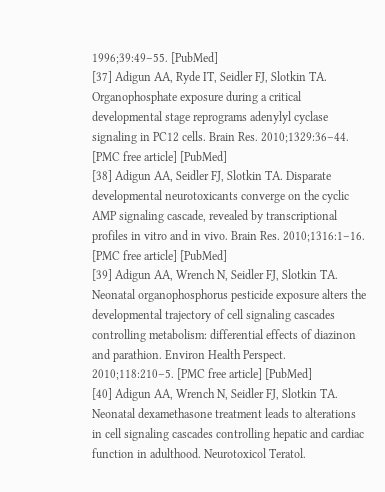1996;39:49–55. [PubMed]
[37] Adigun AA, Ryde IT, Seidler FJ, Slotkin TA. Organophosphate exposure during a critical developmental stage reprograms adenylyl cyclase signaling in PC12 cells. Brain Res. 2010;1329:36–44. [PMC free article] [PubMed]
[38] Adigun AA, Seidler FJ, Slotkin TA. Disparate developmental neurotoxicants converge on the cyclic AMP signaling cascade, revealed by transcriptional profiles in vitro and in vivo. Brain Res. 2010;1316:1–16. [PMC free article] [PubMed]
[39] Adigun AA, Wrench N, Seidler FJ, Slotkin TA. Neonatal organophosphorus pesticide exposure alters the developmental trajectory of cell signaling cascades controlling metabolism: differential effects of diazinon and parathion. Environ Health Perspect. 2010;118:210–5. [PMC free article] [PubMed]
[40] Adigun AA, Wrench N, Seidler FJ, Slotkin TA. Neonatal dexamethasone treatment leads to alterations in cell signaling cascades controlling hepatic and cardiac function in adulthood. Neurotoxicol Teratol.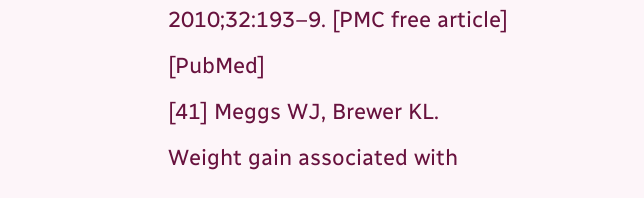2010;32:193–9. [PMC free article] [PubMed]
[41] Meggs WJ, Brewer KL. Weight gain associated with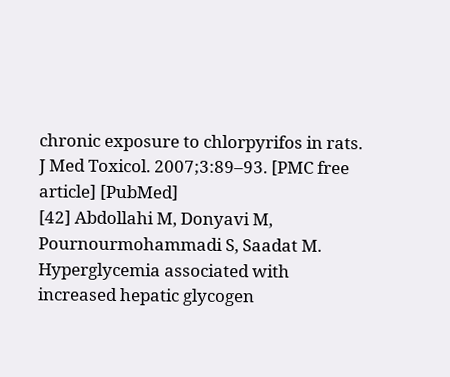chronic exposure to chlorpyrifos in rats. J Med Toxicol. 2007;3:89–93. [PMC free article] [PubMed]
[42] Abdollahi M, Donyavi M, Pournourmohammadi S, Saadat M. Hyperglycemia associated with increased hepatic glycogen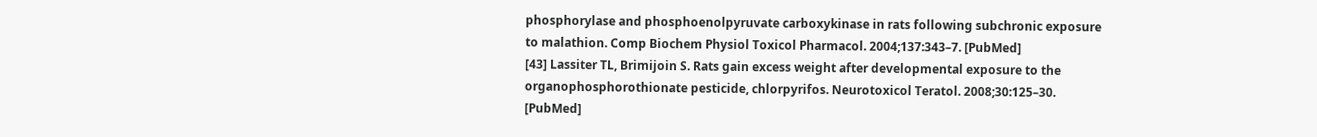phosphorylase and phosphoenolpyruvate carboxykinase in rats following subchronic exposure to malathion. Comp Biochem Physiol Toxicol Pharmacol. 2004;137:343–7. [PubMed]
[43] Lassiter TL, Brimijoin S. Rats gain excess weight after developmental exposure to the organophosphorothionate pesticide, chlorpyrifos. Neurotoxicol Teratol. 2008;30:125–30. [PubMed]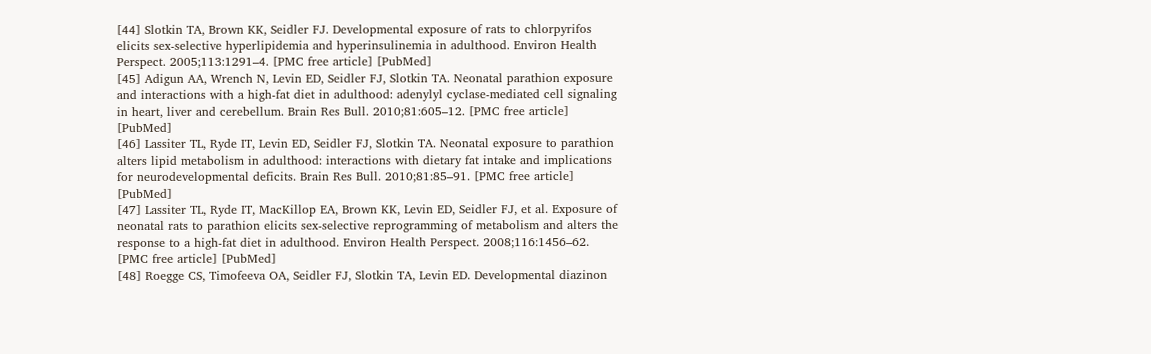[44] Slotkin TA, Brown KK, Seidler FJ. Developmental exposure of rats to chlorpyrifos elicits sex-selective hyperlipidemia and hyperinsulinemia in adulthood. Environ Health Perspect. 2005;113:1291–4. [PMC free article] [PubMed]
[45] Adigun AA, Wrench N, Levin ED, Seidler FJ, Slotkin TA. Neonatal parathion exposure and interactions with a high-fat diet in adulthood: adenylyl cyclase-mediated cell signaling in heart, liver and cerebellum. Brain Res Bull. 2010;81:605–12. [PMC free article] [PubMed]
[46] Lassiter TL, Ryde IT, Levin ED, Seidler FJ, Slotkin TA. Neonatal exposure to parathion alters lipid metabolism in adulthood: interactions with dietary fat intake and implications for neurodevelopmental deficits. Brain Res Bull. 2010;81:85–91. [PMC free article] [PubMed]
[47] Lassiter TL, Ryde IT, MacKillop EA, Brown KK, Levin ED, Seidler FJ, et al. Exposure of neonatal rats to parathion elicits sex-selective reprogramming of metabolism and alters the response to a high-fat diet in adulthood. Environ Health Perspect. 2008;116:1456–62. [PMC free article] [PubMed]
[48] Roegge CS, Timofeeva OA, Seidler FJ, Slotkin TA, Levin ED. Developmental diazinon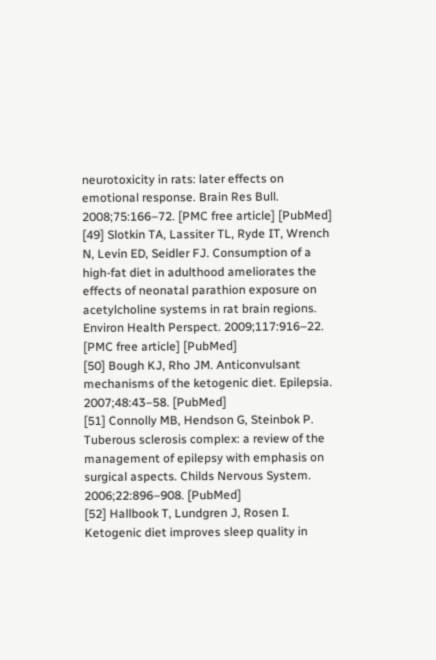neurotoxicity in rats: later effects on emotional response. Brain Res Bull. 2008;75:166–72. [PMC free article] [PubMed]
[49] Slotkin TA, Lassiter TL, Ryde IT, Wrench N, Levin ED, Seidler FJ. Consumption of a high-fat diet in adulthood ameliorates the effects of neonatal parathion exposure on acetylcholine systems in rat brain regions. Environ Health Perspect. 2009;117:916–22. [PMC free article] [PubMed]
[50] Bough KJ, Rho JM. Anticonvulsant mechanisms of the ketogenic diet. Epilepsia. 2007;48:43–58. [PubMed]
[51] Connolly MB, Hendson G, Steinbok P. Tuberous sclerosis complex: a review of the management of epilepsy with emphasis on surgical aspects. Childs Nervous System. 2006;22:896–908. [PubMed]
[52] Hallbook T, Lundgren J, Rosen I. Ketogenic diet improves sleep quality in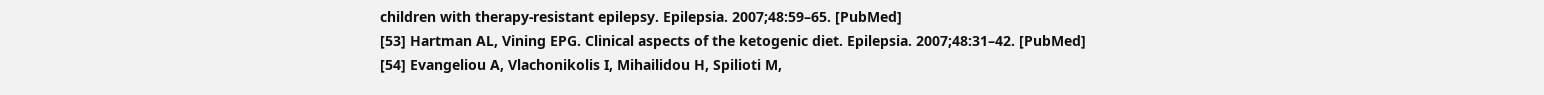children with therapy-resistant epilepsy. Epilepsia. 2007;48:59–65. [PubMed]
[53] Hartman AL, Vining EPG. Clinical aspects of the ketogenic diet. Epilepsia. 2007;48:31–42. [PubMed]
[54] Evangeliou A, Vlachonikolis I, Mihailidou H, Spilioti M,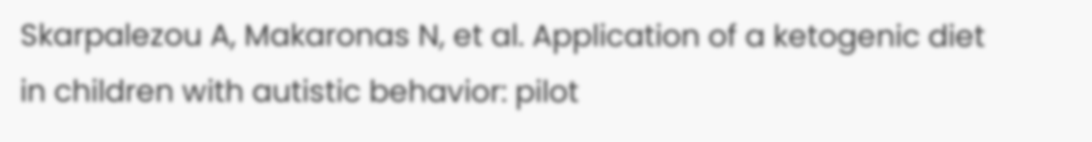Skarpalezou A, Makaronas N, et al. Application of a ketogenic diet in children with autistic behavior: pilot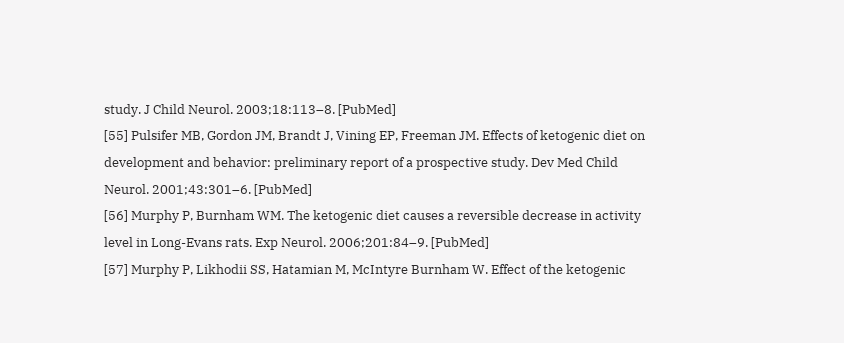study. J Child Neurol. 2003;18:113–8. [PubMed]
[55] Pulsifer MB, Gordon JM, Brandt J, Vining EP, Freeman JM. Effects of ketogenic diet on development and behavior: preliminary report of a prospective study. Dev Med Child Neurol. 2001;43:301–6. [PubMed]
[56] Murphy P, Burnham WM. The ketogenic diet causes a reversible decrease in activity level in Long-Evans rats. Exp Neurol. 2006;201:84–9. [PubMed]
[57] Murphy P, Likhodii SS, Hatamian M, McIntyre Burnham W. Effect of the ketogenic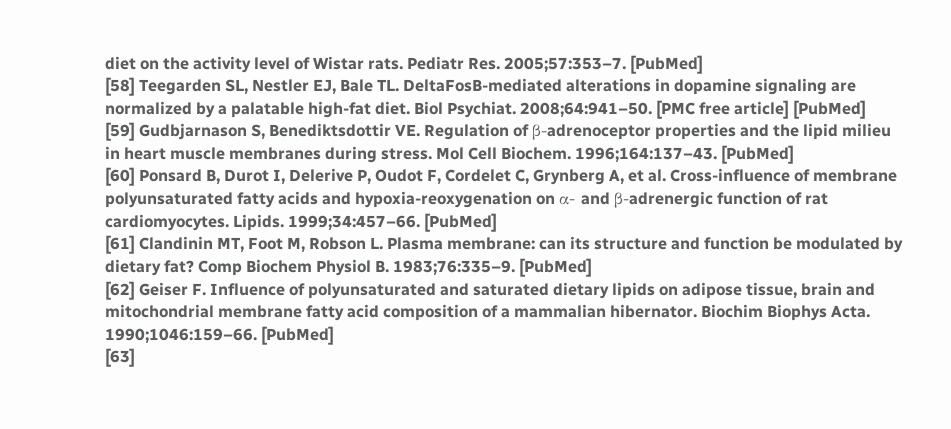diet on the activity level of Wistar rats. Pediatr Res. 2005;57:353–7. [PubMed]
[58] Teegarden SL, Nestler EJ, Bale TL. DeltaFosB-mediated alterations in dopamine signaling are normalized by a palatable high-fat diet. Biol Psychiat. 2008;64:941–50. [PMC free article] [PubMed]
[59] Gudbjarnason S, Benediktsdottir VE. Regulation of β-adrenoceptor properties and the lipid milieu in heart muscle membranes during stress. Mol Cell Biochem. 1996;164:137–43. [PubMed]
[60] Ponsard B, Durot I, Delerive P, Oudot F, Cordelet C, Grynberg A, et al. Cross-influence of membrane polyunsaturated fatty acids and hypoxia-reoxygenation on α- and β-adrenergic function of rat cardiomyocytes. Lipids. 1999;34:457–66. [PubMed]
[61] Clandinin MT, Foot M, Robson L. Plasma membrane: can its structure and function be modulated by dietary fat? Comp Biochem Physiol B. 1983;76:335–9. [PubMed]
[62] Geiser F. Influence of polyunsaturated and saturated dietary lipids on adipose tissue, brain and mitochondrial membrane fatty acid composition of a mammalian hibernator. Biochim Biophys Acta. 1990;1046:159–66. [PubMed]
[63]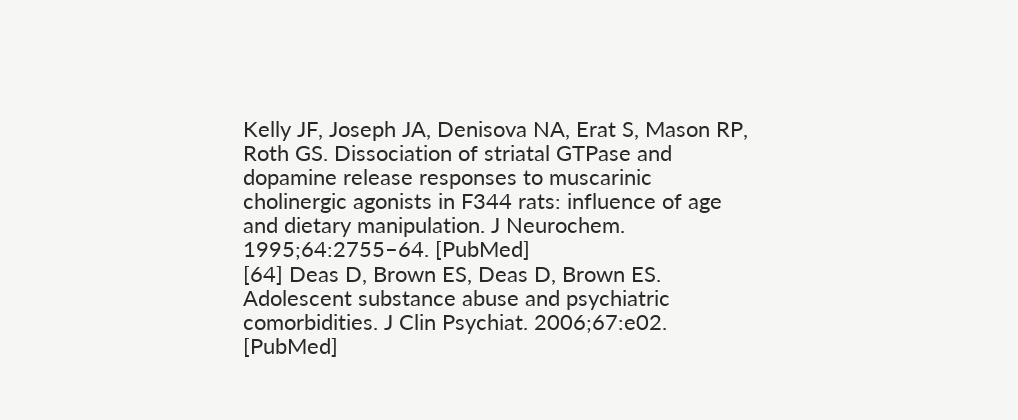Kelly JF, Joseph JA, Denisova NA, Erat S, Mason RP, Roth GS. Dissociation of striatal GTPase and dopamine release responses to muscarinic cholinergic agonists in F344 rats: influence of age and dietary manipulation. J Neurochem. 1995;64:2755–64. [PubMed]
[64] Deas D, Brown ES, Deas D, Brown ES. Adolescent substance abuse and psychiatric comorbidities. J Clin Psychiat. 2006;67:e02. [PubMed]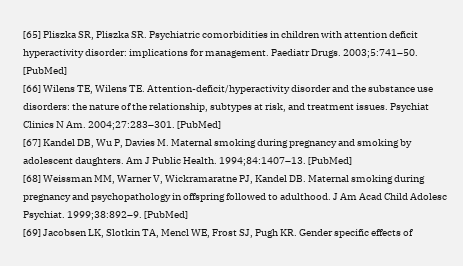[65] Pliszka SR, Pliszka SR. Psychiatric comorbidities in children with attention deficit hyperactivity disorder: implications for management. Paediatr Drugs. 2003;5:741–50. [PubMed]
[66] Wilens TE, Wilens TE. Attention-deficit/hyperactivity disorder and the substance use disorders: the nature of the relationship, subtypes at risk, and treatment issues. Psychiat Clinics N Am. 2004;27:283–301. [PubMed]
[67] Kandel DB, Wu P, Davies M. Maternal smoking during pregnancy and smoking by adolescent daughters. Am J Public Health. 1994;84:1407–13. [PubMed]
[68] Weissman MM, Warner V, Wickramaratne PJ, Kandel DB. Maternal smoking during pregnancy and psychopathology in offspring followed to adulthood. J Am Acad Child Adolesc Psychiat. 1999;38:892–9. [PubMed]
[69] Jacobsen LK, Slotkin TA, Mencl WE, Frost SJ, Pugh KR. Gender specific effects of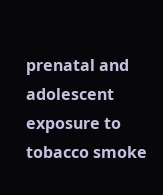prenatal and adolescent exposure to tobacco smoke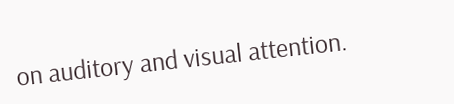on auditory and visual attention.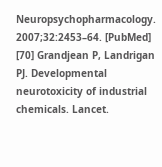Neuropsychopharmacology. 2007;32:2453–64. [PubMed]
[70] Grandjean P, Landrigan PJ. Developmental neurotoxicity of industrial chemicals. Lancet.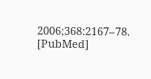2006;368:2167–78. [PubMed]